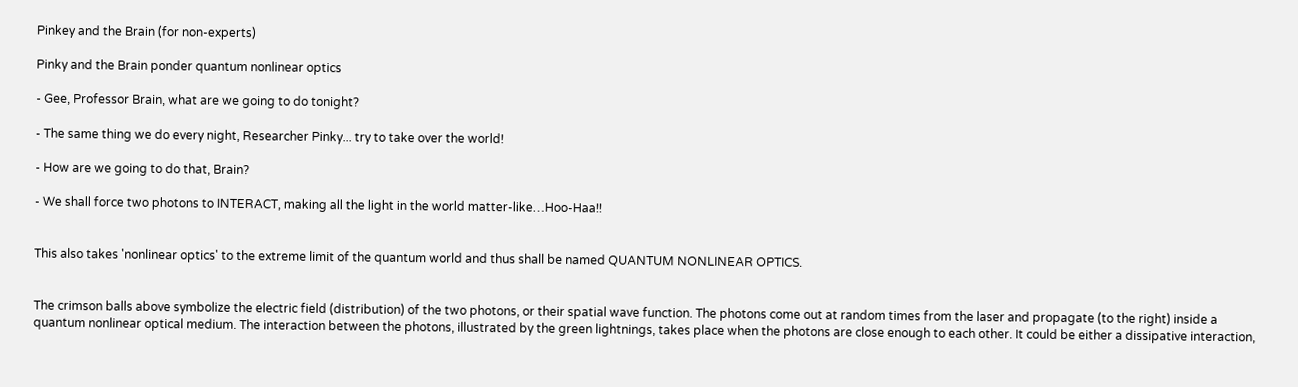Pinkey and the Brain (for non-experts)

Pinky and the Brain ponder quantum nonlinear optics

- Gee, Professor Brain, what are we going to do tonight?

- The same thing we do every night, Researcher Pinky... try to take over the world!

- How are we going to do that, Brain?

- We shall force two photons to INTERACT, making all the light in the world matter-like…Hoo-Haa!!


This also takes 'nonlinear optics' to the extreme limit of the quantum world and thus shall be named QUANTUM NONLINEAR OPTICS.


The crimson balls above symbolize the electric field (distribution) of the two photons, or their spatial wave function. The photons come out at random times from the laser and propagate (to the right) inside a quantum nonlinear optical medium. The interaction between the photons, illustrated by the green lightnings, takes place when the photons are close enough to each other. It could be either a dissipative interaction,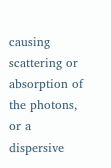causing scattering or absorption of the photons, or a dispersive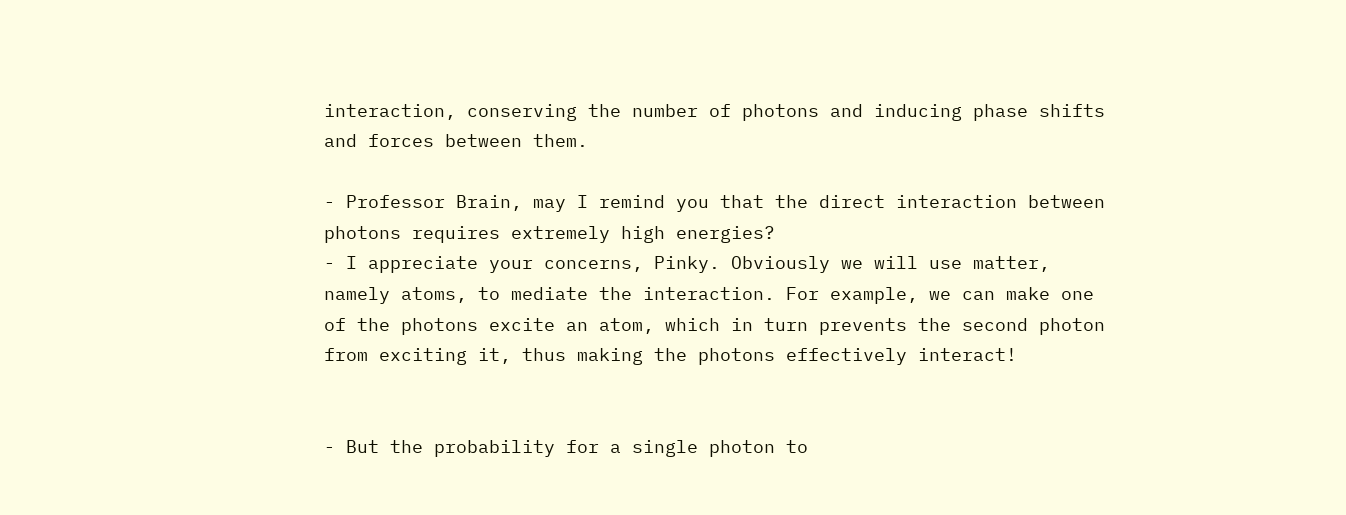interaction, conserving the number of photons and inducing phase shifts and forces between them.

- Professor Brain, may I remind you that the direct interaction between photons requires extremely high energies?
- I appreciate your concerns, Pinky. Obviously we will use matter, namely atoms, to mediate the interaction. For example, we can make one of the photons excite an atom, which in turn prevents the second photon from exciting it, thus making the photons effectively interact!


- But the probability for a single photon to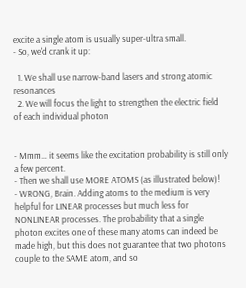excite a single atom is usually super-ultra small.
- So, we'd crank it up:

  1. We shall use narrow-band lasers and strong atomic resonances
  2. We will focus the light to strengthen the electric field of each individual photon


- Mmm… it seems like the excitation probability is still only a few percent.
- Then we shall use MORE ATOMS (as illustrated below)!
- WRONG, Brain. Adding atoms to the medium is very helpful for LINEAR processes but much less for NONLINEAR processes. The probability that a single photon excites one of these many atoms can indeed be made high, but this does not guarantee that two photons couple to the SAME atom, and so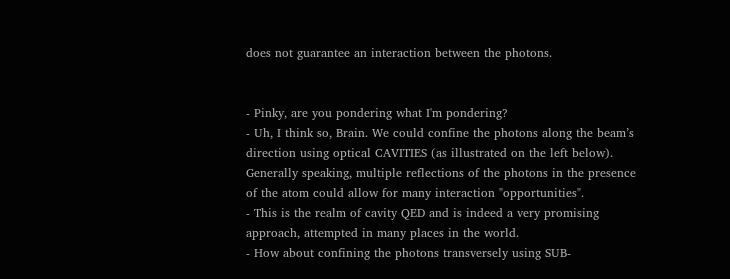does not guarantee an interaction between the photons.


- Pinky, are you pondering what I'm pondering?
- Uh, I think so, Brain. We could confine the photons along the beam’s direction using optical CAVITIES (as illustrated on the left below). Generally speaking, multiple reflections of the photons in the presence of the atom could allow for many interaction "opportunities".
- This is the realm of cavity QED and is indeed a very promising approach, attempted in many places in the world.
- How about confining the photons transversely using SUB-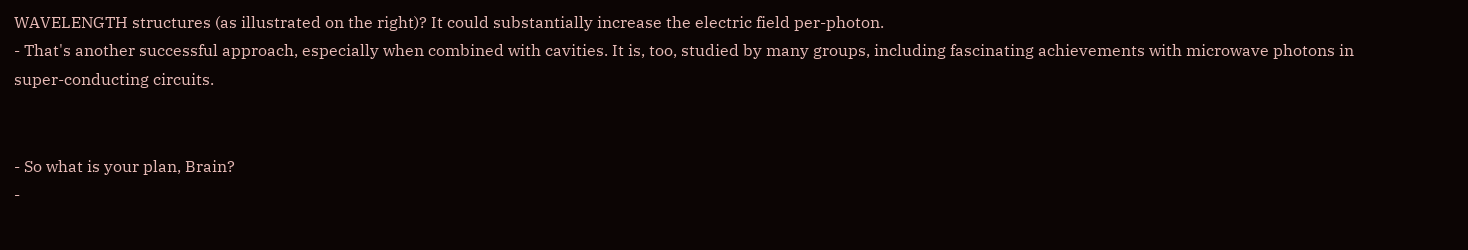WAVELENGTH structures (as illustrated on the right)? It could substantially increase the electric field per-photon.
- That's another successful approach, especially when combined with cavities. It is, too, studied by many groups, including fascinating achievements with microwave photons in super-conducting circuits.


- So what is your plan, Brain?
-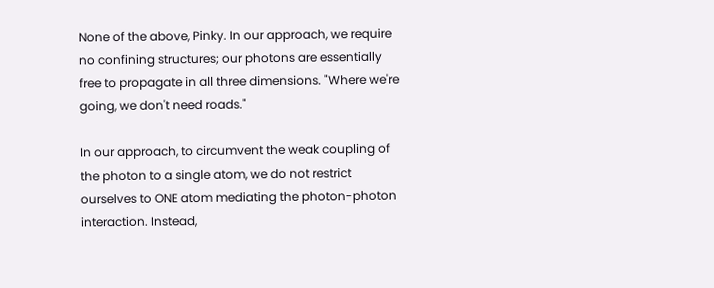None of the above, Pinky. In our approach, we require no confining structures; our photons are essentially free to propagate in all three dimensions. "Where we're going, we don't need roads."

In our approach, to circumvent the weak coupling of the photon to a single atom, we do not restrict ourselves to ONE atom mediating the photon-photon interaction. Instead,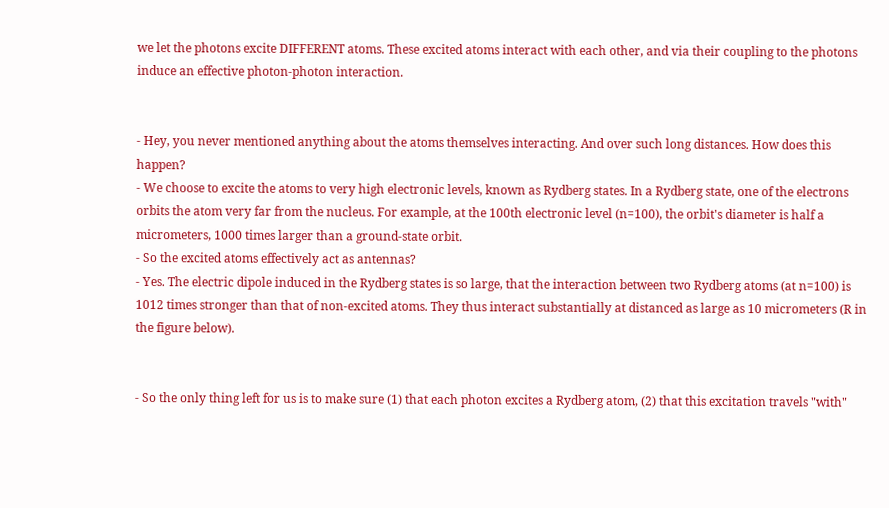we let the photons excite DIFFERENT atoms. These excited atoms interact with each other, and via their coupling to the photons induce an effective photon-photon interaction.


- Hey, you never mentioned anything about the atoms themselves interacting. And over such long distances. How does this happen?
- We choose to excite the atoms to very high electronic levels, known as Rydberg states. In a Rydberg state, one of the electrons orbits the atom very far from the nucleus. For example, at the 100th electronic level (n=100), the orbit's diameter is half a micrometers, 1000 times larger than a ground-state orbit.
- So the excited atoms effectively act as antennas?
- Yes. The electric dipole induced in the Rydberg states is so large, that the interaction between two Rydberg atoms (at n=100) is 1012 times stronger than that of non-excited atoms. They thus interact substantially at distanced as large as 10 micrometers (R in the figure below).


- So the only thing left for us is to make sure (1) that each photon excites a Rydberg atom, (2) that this excitation travels "with"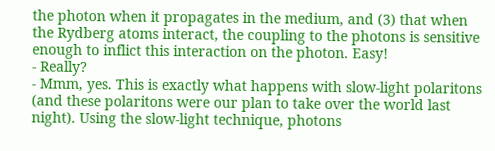the photon when it propagates in the medium, and (3) that when the Rydberg atoms interact, the coupling to the photons is sensitive enough to inflict this interaction on the photon. Easy!
- Really?
- Mmm, yes. This is exactly what happens with slow-light polaritons (and these polaritons were our plan to take over the world last night). Using the slow-light technique, photons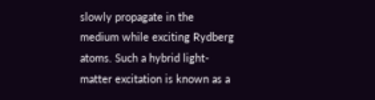slowly propagate in the medium while exciting Rydberg atoms. Such a hybrid light-matter excitation is known as a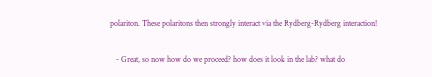polariton. These polaritons then strongly interact via the Rydberg-Rydberg interaction!

   - Great, so now how do we proceed? how does it look in the lab? what do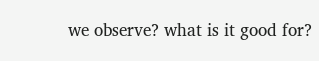we observe? what is it good for?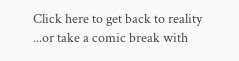Click here to get back to reality ...or take a comic break with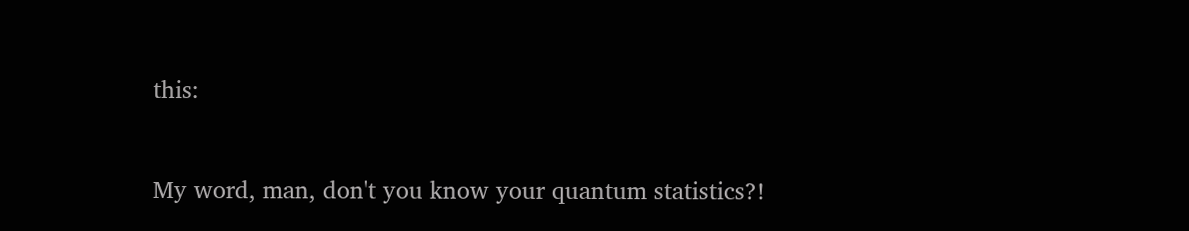this:


My word, man, don't you know your quantum statistics?!